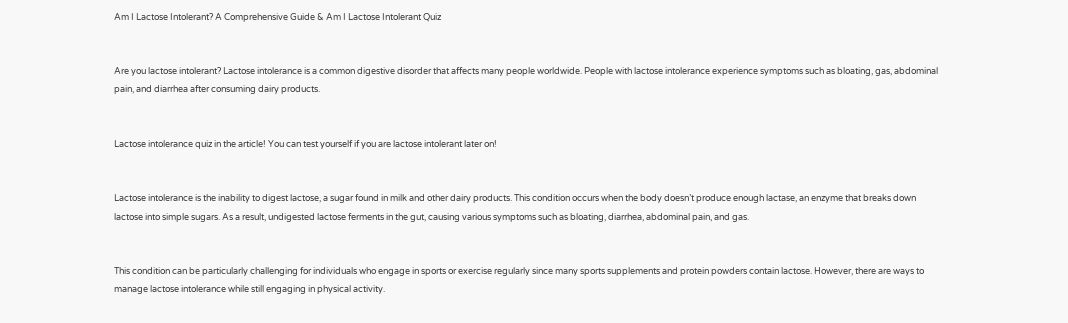Am I Lactose Intolerant? A Comprehensive Guide & Am I Lactose Intolerant Quiz


Are you lactose intolerant? Lactose intolerance is a common digestive disorder that affects many people worldwide. People with lactose intolerance experience symptoms such as bloating, gas, abdominal pain, and diarrhea after consuming dairy products.


Lactose intolerance quiz in the article! You can test yourself if you are lactose intolerant later on!


Lactose intolerance is the inability to digest lactose, a sugar found in milk and other dairy products. This condition occurs when the body doesn’t produce enough lactase, an enzyme that breaks down lactose into simple sugars. As a result, undigested lactose ferments in the gut, causing various symptoms such as bloating, diarrhea, abdominal pain, and gas.


This condition can be particularly challenging for individuals who engage in sports or exercise regularly since many sports supplements and protein powders contain lactose. However, there are ways to manage lactose intolerance while still engaging in physical activity.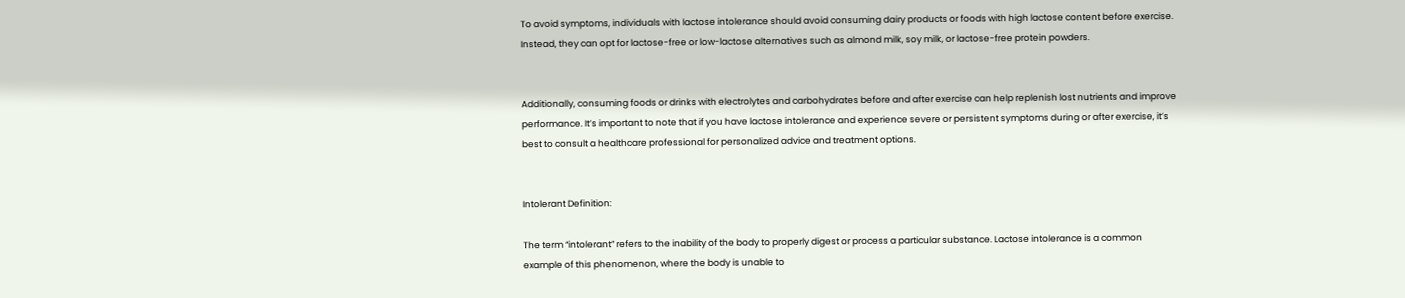To avoid symptoms, individuals with lactose intolerance should avoid consuming dairy products or foods with high lactose content before exercise. Instead, they can opt for lactose-free or low-lactose alternatives such as almond milk, soy milk, or lactose-free protein powders.


Additionally, consuming foods or drinks with electrolytes and carbohydrates before and after exercise can help replenish lost nutrients and improve performance. It’s important to note that if you have lactose intolerance and experience severe or persistent symptoms during or after exercise, it’s best to consult a healthcare professional for personalized advice and treatment options.


Intolerant Definition:

The term “intolerant” refers to the inability of the body to properly digest or process a particular substance. Lactose intolerance is a common example of this phenomenon, where the body is unable to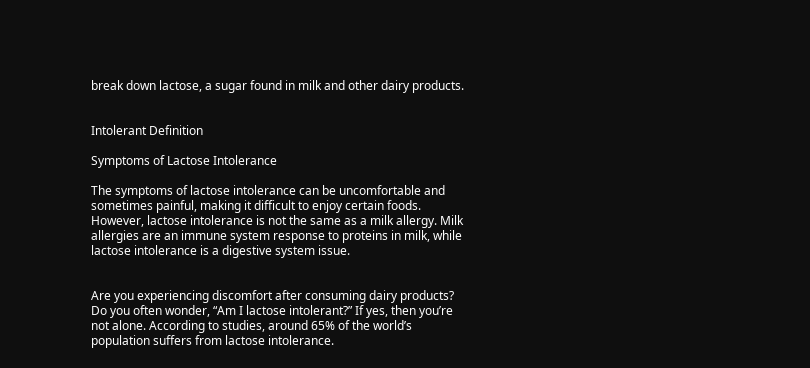break down lactose, a sugar found in milk and other dairy products.


Intolerant Definition

Symptoms of Lactose Intolerance

The symptoms of lactose intolerance can be uncomfortable and sometimes painful, making it difficult to enjoy certain foods. However, lactose intolerance is not the same as a milk allergy. Milk allergies are an immune system response to proteins in milk, while lactose intolerance is a digestive system issue.


Are you experiencing discomfort after consuming dairy products? Do you often wonder, “Am I lactose intolerant?” If yes, then you’re not alone. According to studies, around 65% of the world’s population suffers from lactose intolerance.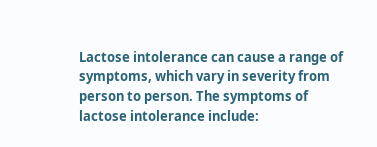Lactose intolerance can cause a range of symptoms, which vary in severity from person to person. The symptoms of lactose intolerance include: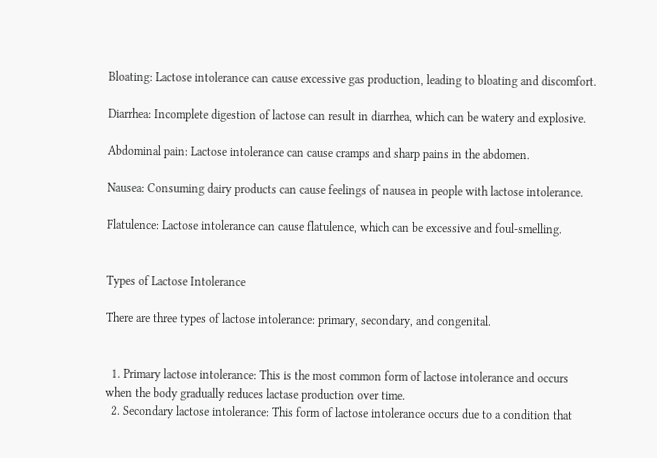Bloating: Lactose intolerance can cause excessive gas production, leading to bloating and discomfort.

Diarrhea: Incomplete digestion of lactose can result in diarrhea, which can be watery and explosive.

Abdominal pain: Lactose intolerance can cause cramps and sharp pains in the abdomen.

Nausea: Consuming dairy products can cause feelings of nausea in people with lactose intolerance.

Flatulence: Lactose intolerance can cause flatulence, which can be excessive and foul-smelling.


Types of Lactose Intolerance

There are three types of lactose intolerance: primary, secondary, and congenital.


  1. Primary lactose intolerance: This is the most common form of lactose intolerance and occurs when the body gradually reduces lactase production over time.
  2. Secondary lactose intolerance: This form of lactose intolerance occurs due to a condition that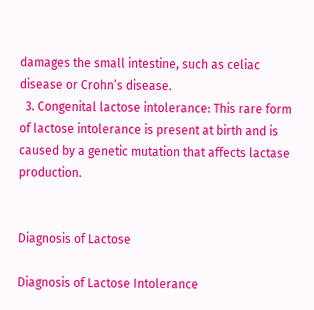damages the small intestine, such as celiac disease or Crohn’s disease.
  3. Congenital lactose intolerance: This rare form of lactose intolerance is present at birth and is caused by a genetic mutation that affects lactase production.


Diagnosis of Lactose

Diagnosis of Lactose Intolerance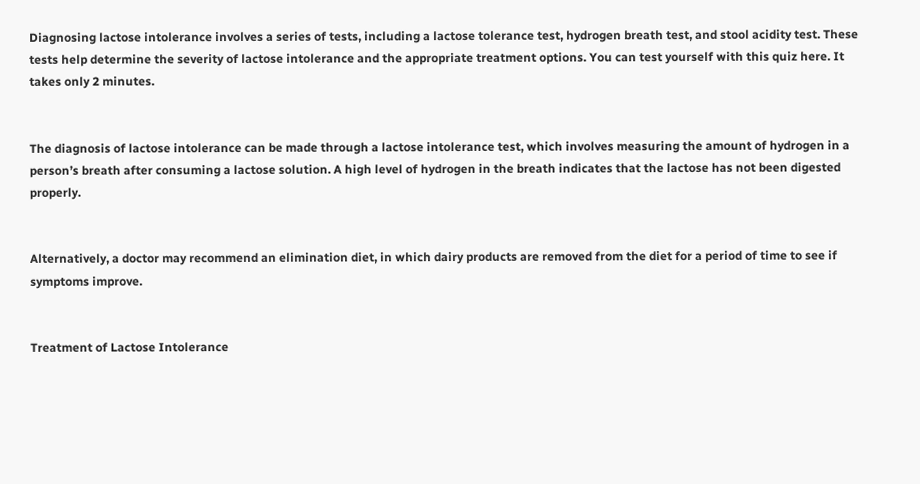Diagnosing lactose intolerance involves a series of tests, including a lactose tolerance test, hydrogen breath test, and stool acidity test. These tests help determine the severity of lactose intolerance and the appropriate treatment options. You can test yourself with this quiz here. It takes only 2 minutes.


The diagnosis of lactose intolerance can be made through a lactose intolerance test, which involves measuring the amount of hydrogen in a person’s breath after consuming a lactose solution. A high level of hydrogen in the breath indicates that the lactose has not been digested properly.


Alternatively, a doctor may recommend an elimination diet, in which dairy products are removed from the diet for a period of time to see if symptoms improve.


Treatment of Lactose Intolerance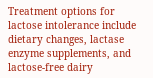Treatment options for lactose intolerance include dietary changes, lactase enzyme supplements, and lactose-free dairy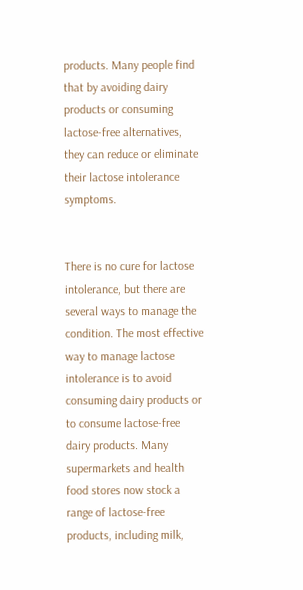products. Many people find that by avoiding dairy products or consuming lactose-free alternatives, they can reduce or eliminate their lactose intolerance symptoms.


There is no cure for lactose intolerance, but there are several ways to manage the condition. The most effective way to manage lactose intolerance is to avoid consuming dairy products or to consume lactose-free dairy products. Many supermarkets and health food stores now stock a range of lactose-free products, including milk,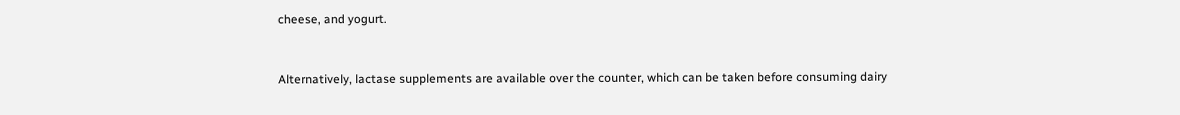cheese, and yogurt.


Alternatively, lactase supplements are available over the counter, which can be taken before consuming dairy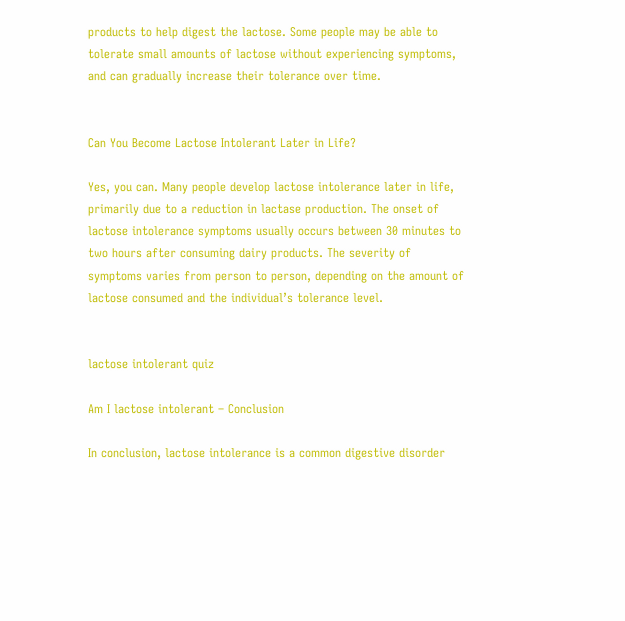products to help digest the lactose. Some people may be able to tolerate small amounts of lactose without experiencing symptoms, and can gradually increase their tolerance over time.


Can You Become Lactose Intolerant Later in Life?

Yes, you can. Many people develop lactose intolerance later in life, primarily due to a reduction in lactase production. The onset of lactose intolerance symptoms usually occurs between 30 minutes to two hours after consuming dairy products. The severity of symptoms varies from person to person, depending on the amount of lactose consumed and the individual’s tolerance level.


lactose intolerant quiz

Am I lactose intolerant – Conclusion

In conclusion, lactose intolerance is a common digestive disorder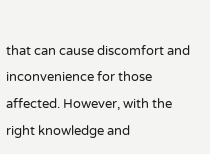that can cause discomfort and inconvenience for those affected. However, with the right knowledge and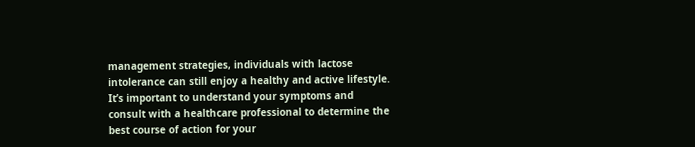management strategies, individuals with lactose intolerance can still enjoy a healthy and active lifestyle. It’s important to understand your symptoms and consult with a healthcare professional to determine the best course of action for your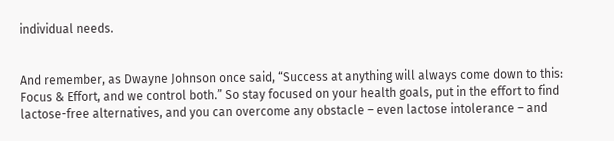individual needs.


And remember, as Dwayne Johnson once said, “Success at anything will always come down to this: Focus & Effort, and we control both.” So stay focused on your health goals, put in the effort to find lactose-free alternatives, and you can overcome any obstacle – even lactose intolerance – and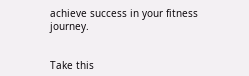achieve success in your fitness journey.


Take this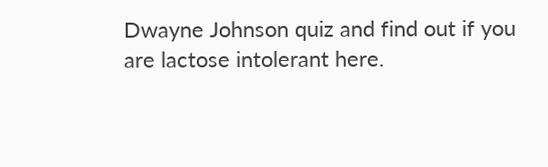Dwayne Johnson quiz and find out if you are lactose intolerant here.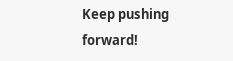Keep pushing forward!